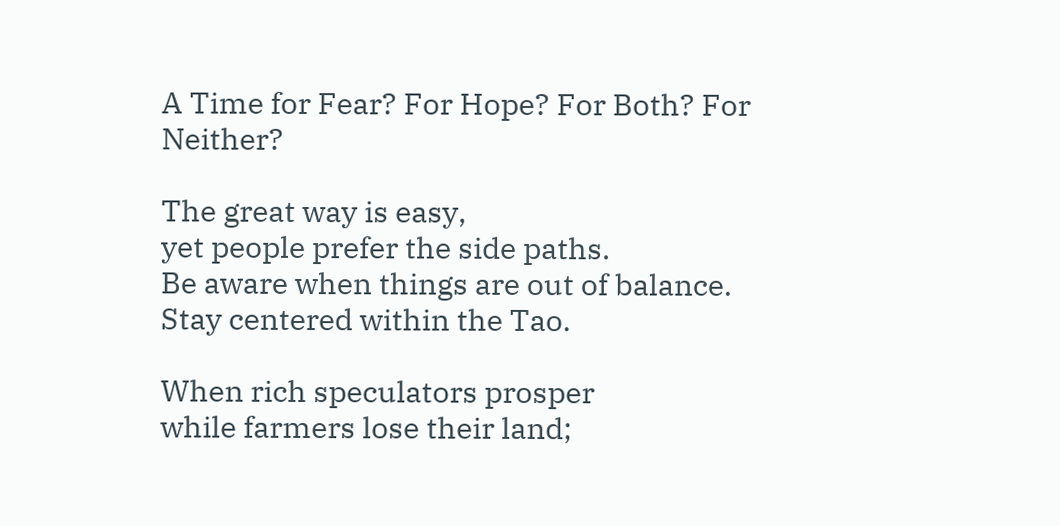A Time for Fear? For Hope? For Both? For Neither?

The great way is easy,
yet people prefer the side paths.
Be aware when things are out of balance.
Stay centered within the Tao.

When rich speculators prosper
while farmers lose their land;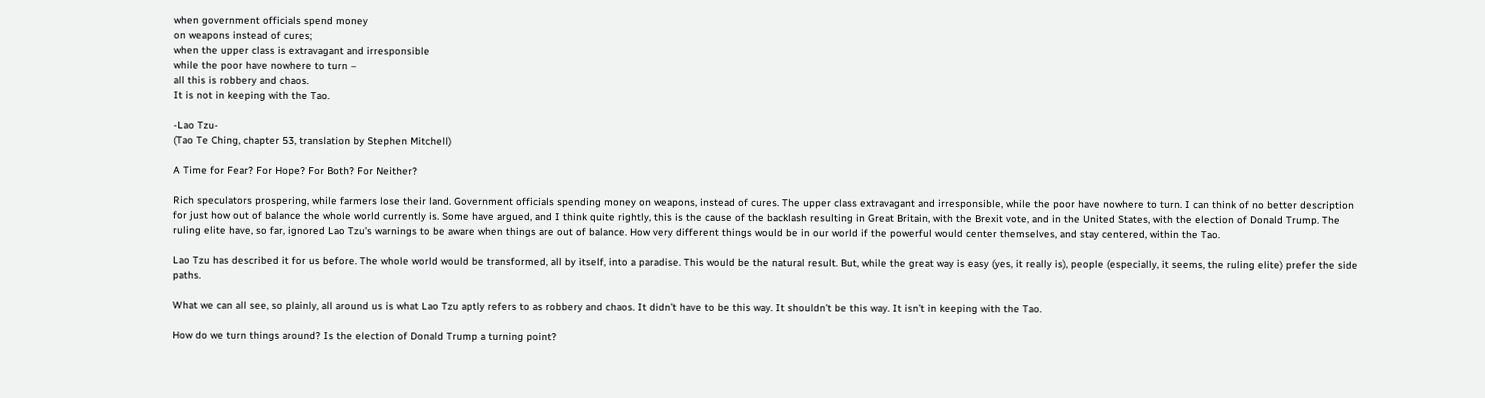when government officials spend money
on weapons instead of cures;
when the upper class is extravagant and irresponsible
while the poor have nowhere to turn –
all this is robbery and chaos.
It is not in keeping with the Tao.

-Lao Tzu-
(Tao Te Ching, chapter 53, translation by Stephen Mitchell)

A Time for Fear? For Hope? For Both? For Neither?

Rich speculators prospering, while farmers lose their land. Government officials spending money on weapons, instead of cures. The upper class extravagant and irresponsible, while the poor have nowhere to turn. I can think of no better description for just how out of balance the whole world currently is. Some have argued, and I think quite rightly, this is the cause of the backlash resulting in Great Britain, with the Brexit vote, and in the United States, with the election of Donald Trump. The ruling elite have, so far, ignored Lao Tzu’s warnings to be aware when things are out of balance. How very different things would be in our world if the powerful would center themselves, and stay centered, within the Tao.

Lao Tzu has described it for us before. The whole world would be transformed, all by itself, into a paradise. This would be the natural result. But, while the great way is easy (yes, it really is), people (especially, it seems, the ruling elite) prefer the side paths.

What we can all see, so plainly, all around us is what Lao Tzu aptly refers to as robbery and chaos. It didn’t have to be this way. It shouldn’t be this way. It isn’t in keeping with the Tao.

How do we turn things around? Is the election of Donald Trump a turning point?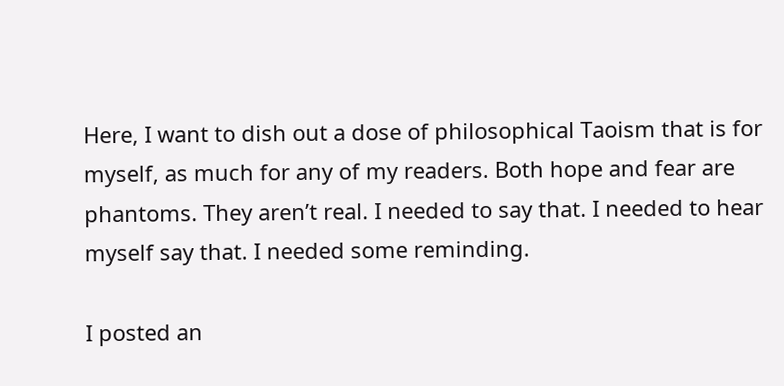Here, I want to dish out a dose of philosophical Taoism that is for myself, as much for any of my readers. Both hope and fear are phantoms. They aren’t real. I needed to say that. I needed to hear myself say that. I needed some reminding.

I posted an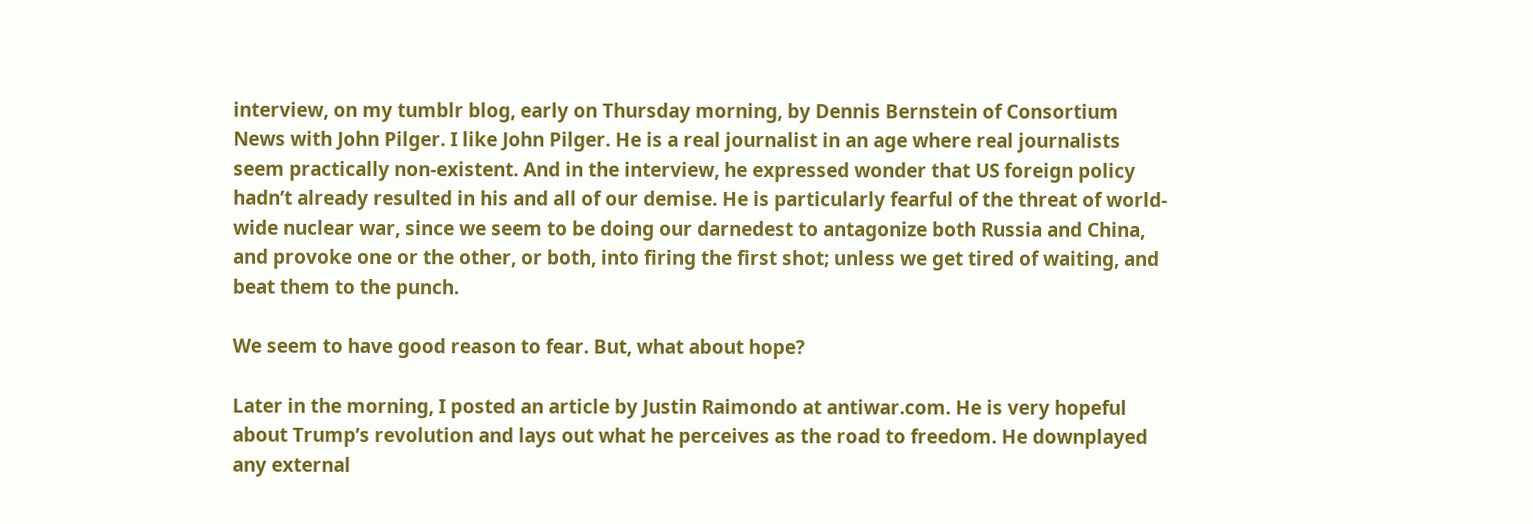interview, on my tumblr blog, early on Thursday morning, by Dennis Bernstein of Consortium News with John Pilger. I like John Pilger. He is a real journalist in an age where real journalists seem practically non-existent. And in the interview, he expressed wonder that US foreign policy hadn’t already resulted in his and all of our demise. He is particularly fearful of the threat of world-wide nuclear war, since we seem to be doing our darnedest to antagonize both Russia and China, and provoke one or the other, or both, into firing the first shot; unless we get tired of waiting, and beat them to the punch.

We seem to have good reason to fear. But, what about hope?

Later in the morning, I posted an article by Justin Raimondo at antiwar.com. He is very hopeful about Trump’s revolution and lays out what he perceives as the road to freedom. He downplayed any external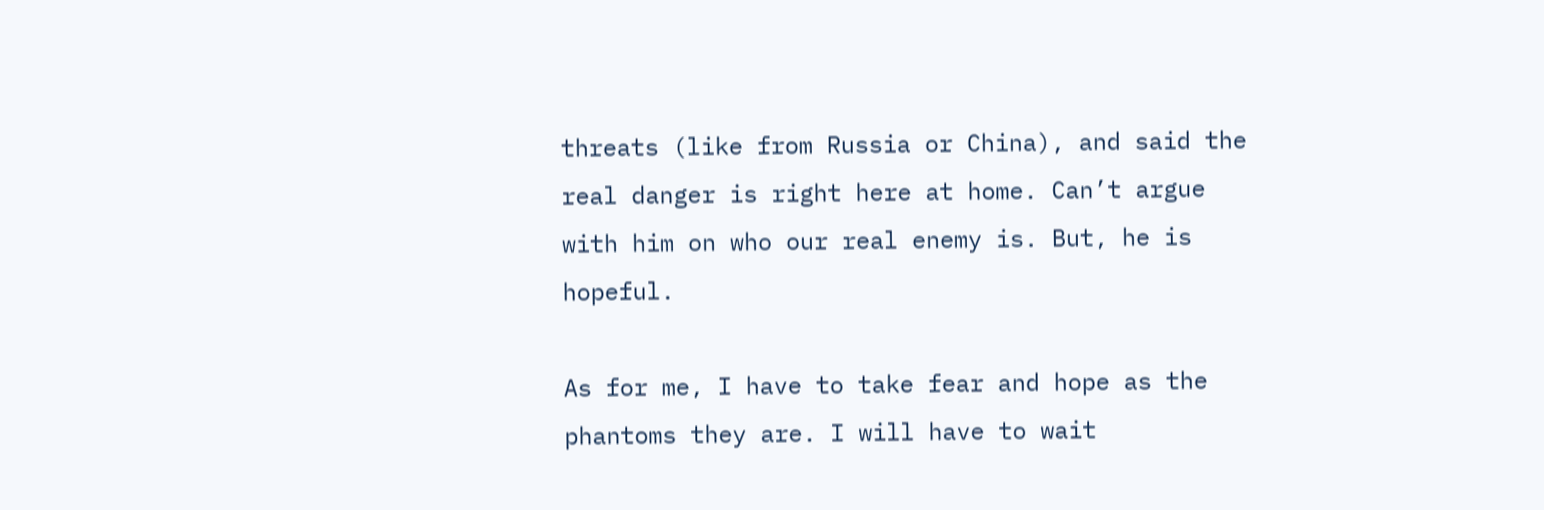threats (like from Russia or China), and said the real danger is right here at home. Can’t argue with him on who our real enemy is. But, he is hopeful.

As for me, I have to take fear and hope as the phantoms they are. I will have to wait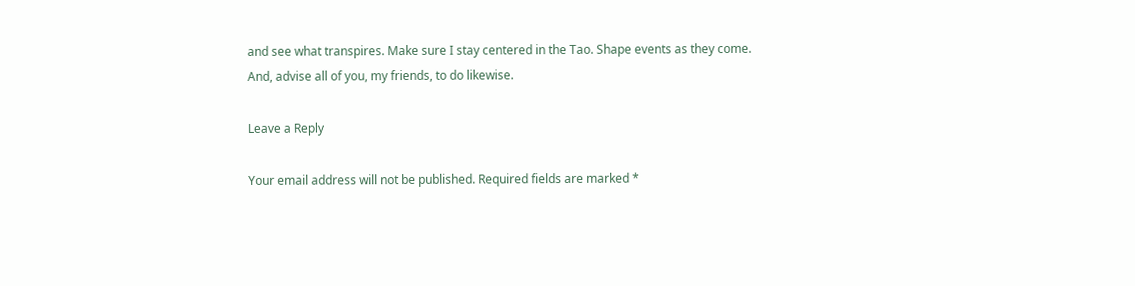and see what transpires. Make sure I stay centered in the Tao. Shape events as they come. And, advise all of you, my friends, to do likewise.

Leave a Reply

Your email address will not be published. Required fields are marked *